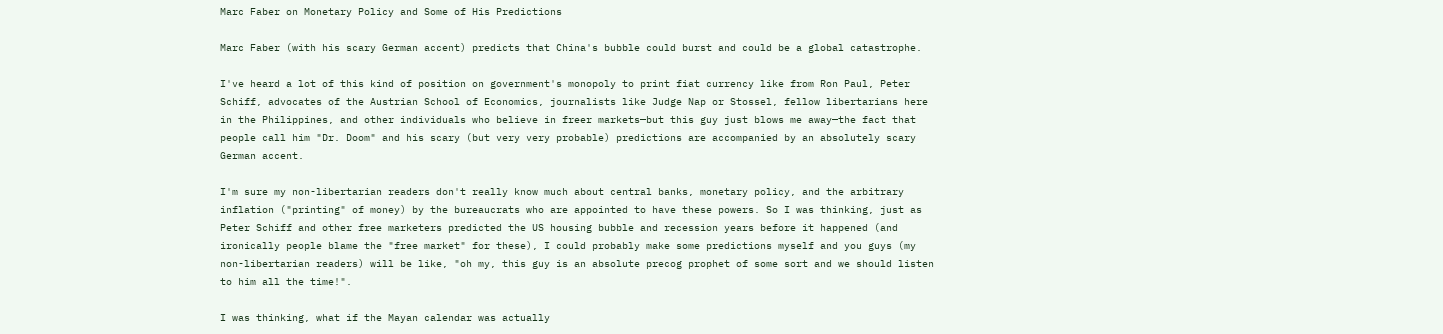Marc Faber on Monetary Policy and Some of His Predictions

Marc Faber (with his scary German accent) predicts that China's bubble could burst and could be a global catastrophe.

I've heard a lot of this kind of position on government's monopoly to print fiat currency like from Ron Paul, Peter Schiff, advocates of the Austrian School of Economics, journalists like Judge Nap or Stossel, fellow libertarians here in the Philippines, and other individuals who believe in freer markets—but this guy just blows me away—the fact that people call him "Dr. Doom" and his scary (but very very probable) predictions are accompanied by an absolutely scary German accent.

I'm sure my non-libertarian readers don't really know much about central banks, monetary policy, and the arbitrary inflation ("printing" of money) by the bureaucrats who are appointed to have these powers. So I was thinking, just as Peter Schiff and other free marketers predicted the US housing bubble and recession years before it happened (and ironically people blame the "free market" for these), I could probably make some predictions myself and you guys (my non-libertarian readers) will be like, "oh my, this guy is an absolute precog prophet of some sort and we should listen to him all the time!".

I was thinking, what if the Mayan calendar was actually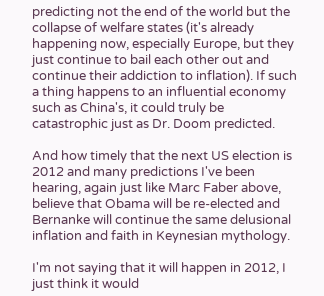predicting not the end of the world but the collapse of welfare states (it's already happening now, especially Europe, but they just continue to bail each other out and continue their addiction to inflation). If such a thing happens to an influential economy such as China's, it could truly be catastrophic just as Dr. Doom predicted.

And how timely that the next US election is 2012 and many predictions I've been hearing, again just like Marc Faber above, believe that Obama will be re-elected and Bernanke will continue the same delusional inflation and faith in Keynesian mythology.

I'm not saying that it will happen in 2012, I just think it would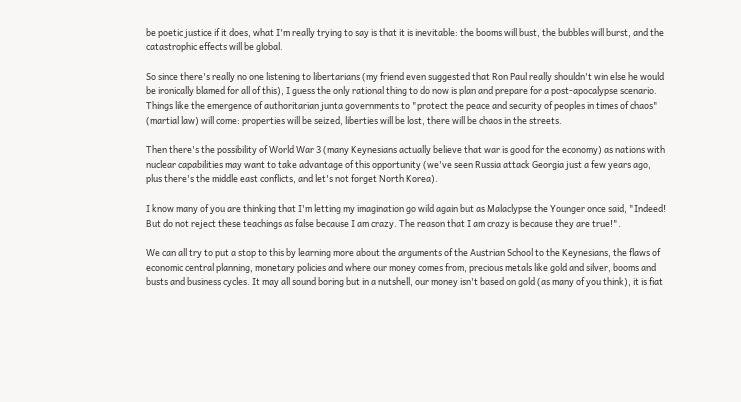be poetic justice if it does, what I'm really trying to say is that it is inevitable: the booms will bust, the bubbles will burst, and the catastrophic effects will be global.

So since there's really no one listening to libertarians (my friend even suggested that Ron Paul really shouldn't win else he would be ironically blamed for all of this), I guess the only rational thing to do now is plan and prepare for a post-apocalypse scenario. Things like the emergence of authoritarian junta governments to "protect the peace and security of peoples in times of chaos" (martial law) will come: properties will be seized, liberties will be lost, there will be chaos in the streets.

Then there's the possibility of World War 3 (many Keynesians actually believe that war is good for the economy) as nations with nuclear capabilities may want to take advantage of this opportunity (we've seen Russia attack Georgia just a few years ago, plus there's the middle east conflicts, and let's not forget North Korea).

I know many of you are thinking that I'm letting my imagination go wild again but as Malaclypse the Younger once said, "Indeed! But do not reject these teachings as false because I am crazy. The reason that I am crazy is because they are true!".

We can all try to put a stop to this by learning more about the arguments of the Austrian School to the Keynesians, the flaws of economic central planning, monetary policies and where our money comes from, precious metals like gold and silver, booms and busts and business cycles. It may all sound boring but in a nutshell, our money isn't based on gold (as many of you think), it is fiat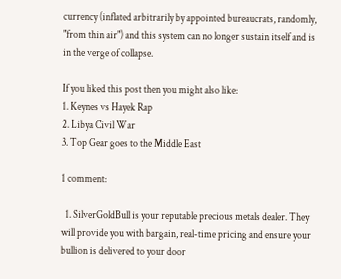currency (inflated arbitrarily by appointed bureaucrats, randomly, "from thin air") and this system can no longer sustain itself and is in the verge of collapse.

If you liked this post then you might also like:
1. Keynes vs Hayek Rap
2. Libya Civil War
3. Top Gear goes to the Middle East

1 comment:

  1. SilverGoldBull is your reputable precious metals dealer. They will provide you with bargain, real-time pricing and ensure your bullion is delivered to your door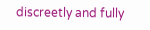discreetly and fully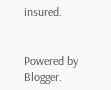insured.


Powered by Blogger.